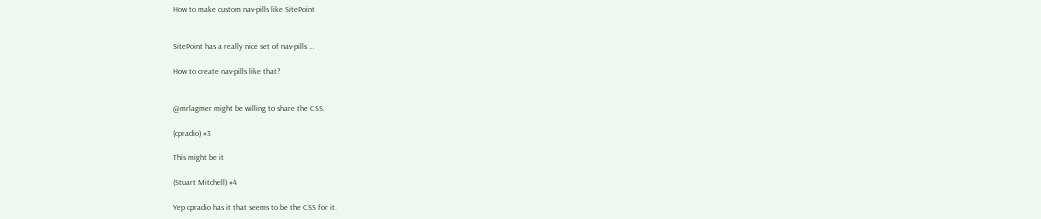How to make custom nav-pills like SitePoint


SitePoint has a really nice set of nav-pills …

How to create nav-pills like that?


@mrlagmer might be willing to share the CSS.

(cpradio) #3

This might be it

(Stuart Mitchell) #4

Yep cpradio has it that seems to be the CSS for it.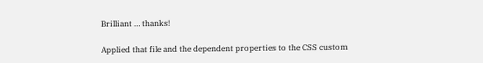Brilliant … thanks!

Applied that file and the dependent properties to the CSS custom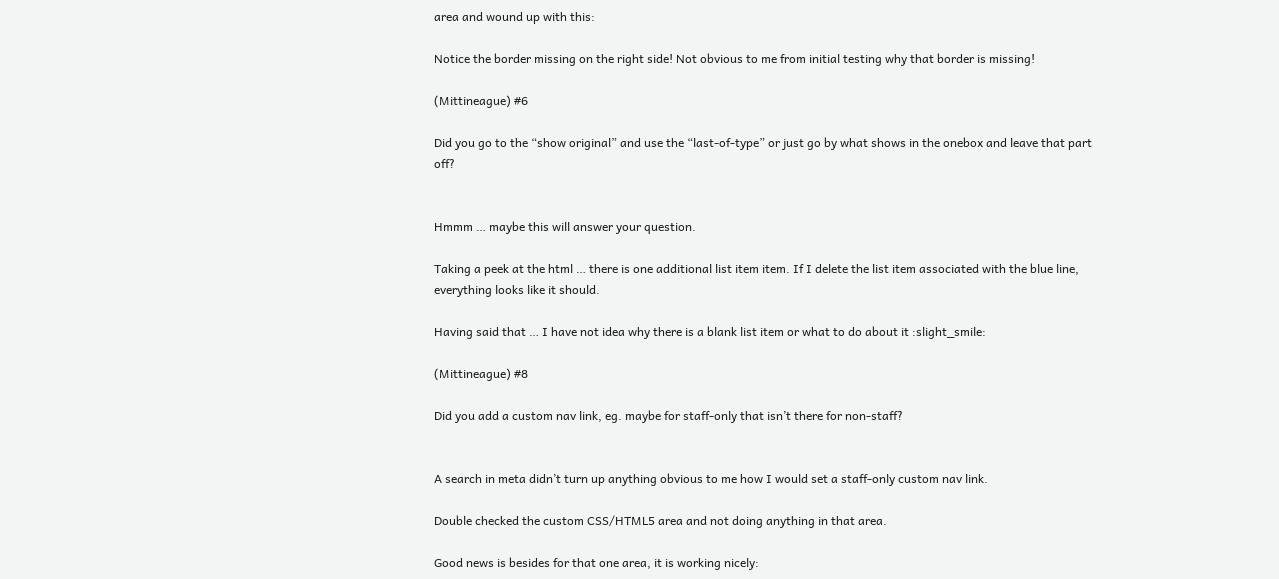area and wound up with this:

Notice the border missing on the right side! Not obvious to me from initial testing why that border is missing!

(Mittineague) #6

Did you go to the “show original” and use the “last-of-type” or just go by what shows in the onebox and leave that part off?


Hmmm … maybe this will answer your question.

Taking a peek at the html … there is one additional list item item. If I delete the list item associated with the blue line, everything looks like it should.

Having said that … I have not idea why there is a blank list item or what to do about it :slight_smile:

(Mittineague) #8

Did you add a custom nav link, eg. maybe for staff-only that isn’t there for non-staff?


A search in meta didn’t turn up anything obvious to me how I would set a staff-only custom nav link.

Double checked the custom CSS/HTML5 area and not doing anything in that area.

Good news is besides for that one area, it is working nicely: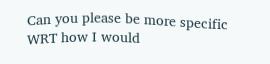Can you please be more specific WRT how I would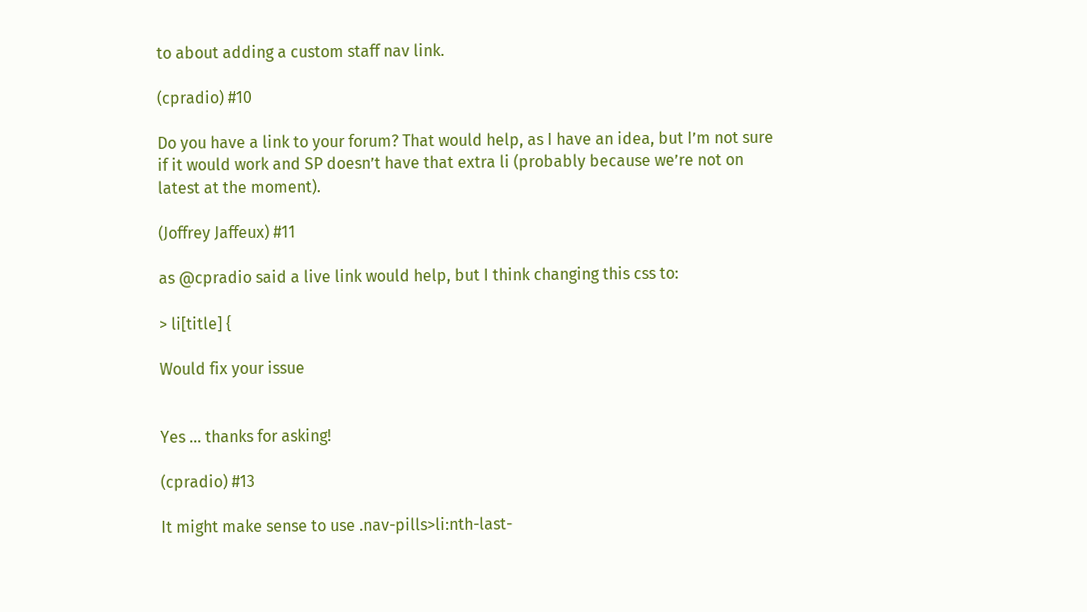to about adding a custom staff nav link.

(cpradio) #10

Do you have a link to your forum? That would help, as I have an idea, but I’m not sure if it would work and SP doesn’t have that extra li (probably because we’re not on latest at the moment).

(Joffrey Jaffeux) #11

as @cpradio said a live link would help, but I think changing this css to:

> li[title] {

Would fix your issue


Yes … thanks for asking!

(cpradio) #13

It might make sense to use .nav-pills>li:nth-last-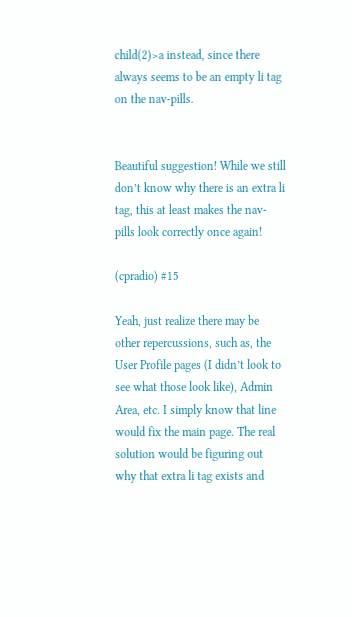child(2)>a instead, since there always seems to be an empty li tag on the nav-pills.


Beautiful suggestion! While we still don’t know why there is an extra li tag, this at least makes the nav-pills look correctly once again!

(cpradio) #15

Yeah, just realize there may be other repercussions, such as, the User Profile pages (I didn’t look to see what those look like), Admin Area, etc. I simply know that line would fix the main page. The real solution would be figuring out why that extra li tag exists and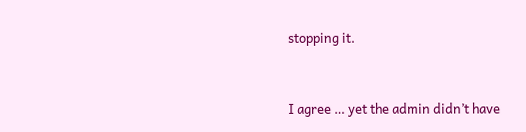stopping it.


I agree … yet the admin didn’t have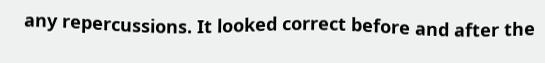any repercussions. It looked correct before and after the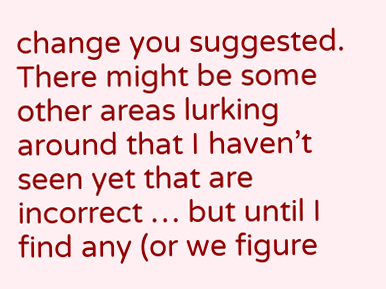change you suggested. There might be some other areas lurking around that I haven’t seen yet that are incorrect … but until I find any (or we figure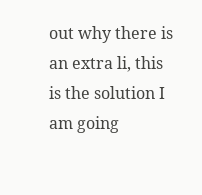out why there is an extra li, this is the solution I am going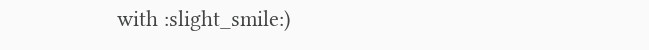with :slight_smile:)